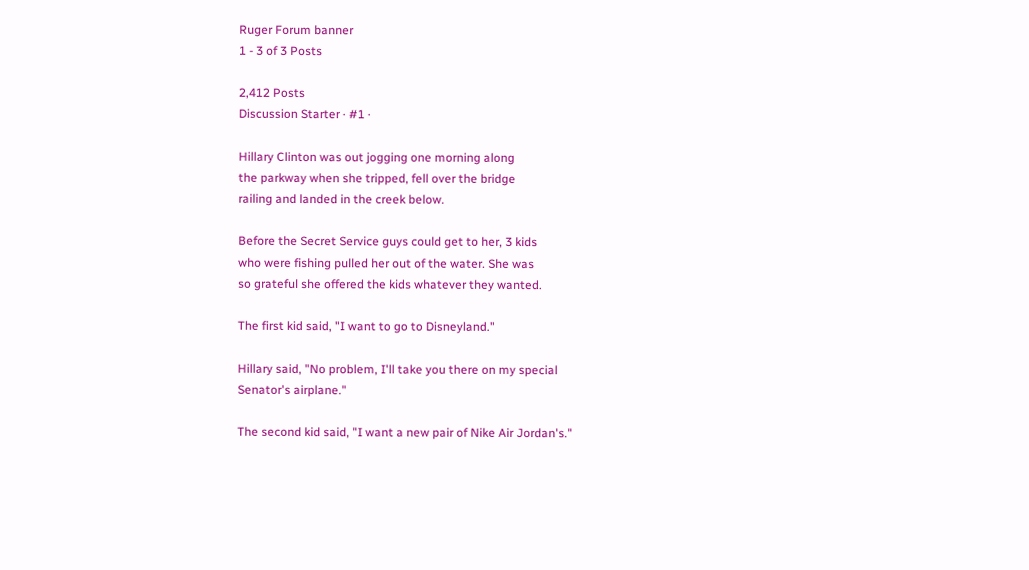Ruger Forum banner
1 - 3 of 3 Posts

2,412 Posts
Discussion Starter · #1 ·

Hillary Clinton was out jogging one morning along
the parkway when she tripped, fell over the bridge
railing and landed in the creek below.

Before the Secret Service guys could get to her, 3 kids
who were fishing pulled her out of the water. She was
so grateful she offered the kids whatever they wanted.

The first kid said, "I want to go to Disneyland."

Hillary said, "No problem, I'll take you there on my special
Senator's airplane."

The second kid said, "I want a new pair of Nike Air Jordan's."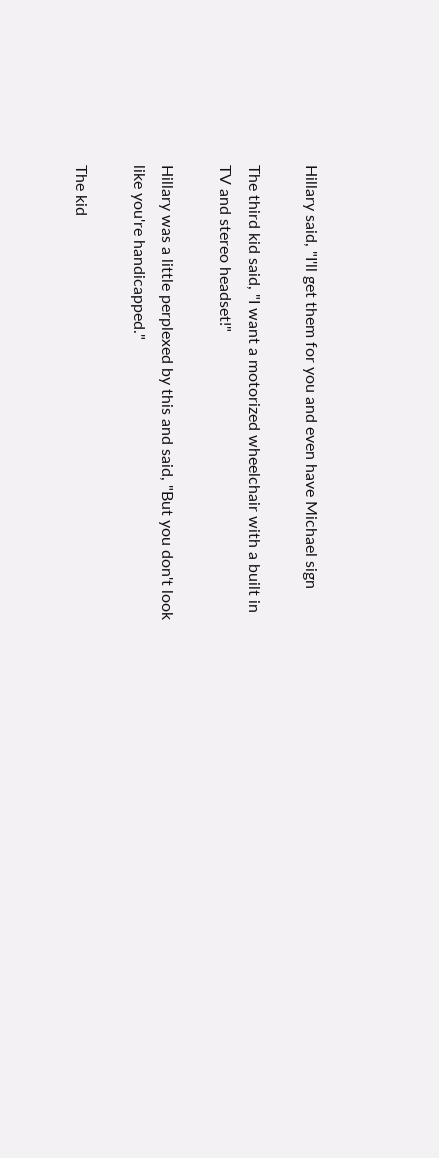Hillary said, "I'll get them for you and even have Michael sign

The third kid said, "I want a motorized wheelchair with a built in
TV and stereo headset!"

Hillary was a little perplexed by this and said, "But you don't look
like you're handicapped."

The kid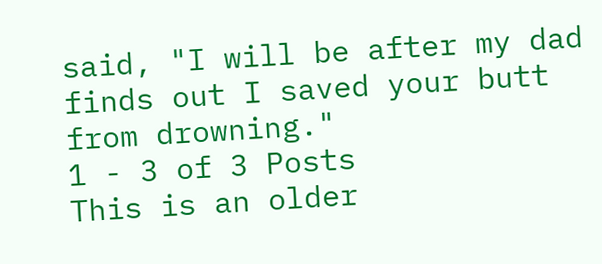said, "I will be after my dad finds out I saved your butt
from drowning."
1 - 3 of 3 Posts
This is an older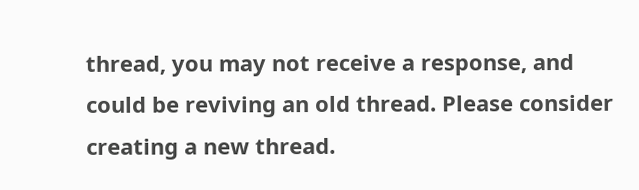thread, you may not receive a response, and could be reviving an old thread. Please consider creating a new thread.